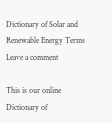Dictionary of Solar and Renewable Energy Terms Leave a comment

This is our online Dictionary of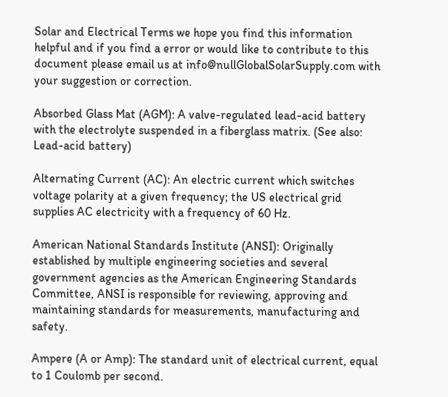Solar and Electrical Terms we hope you find this information helpful and if you find a error or would like to contribute to this document please email us at info@nullGlobalSolarSupply.com with your suggestion or correction.

Absorbed Glass Mat (AGM): A valve-regulated lead-acid battery with the electrolyte suspended in a fiberglass matrix. (See also: Lead-acid battery)

Alternating Current (AC): An electric current which switches voltage polarity at a given frequency; the US electrical grid supplies AC electricity with a frequency of 60 Hz.

American National Standards Institute (ANSI): Originally established by multiple engineering societies and several government agencies as the American Engineering Standards Committee, ANSI is responsible for reviewing, approving and maintaining standards for measurements, manufacturing and safety.

Ampere (A or Amp): The standard unit of electrical current, equal to 1 Coulomb per second.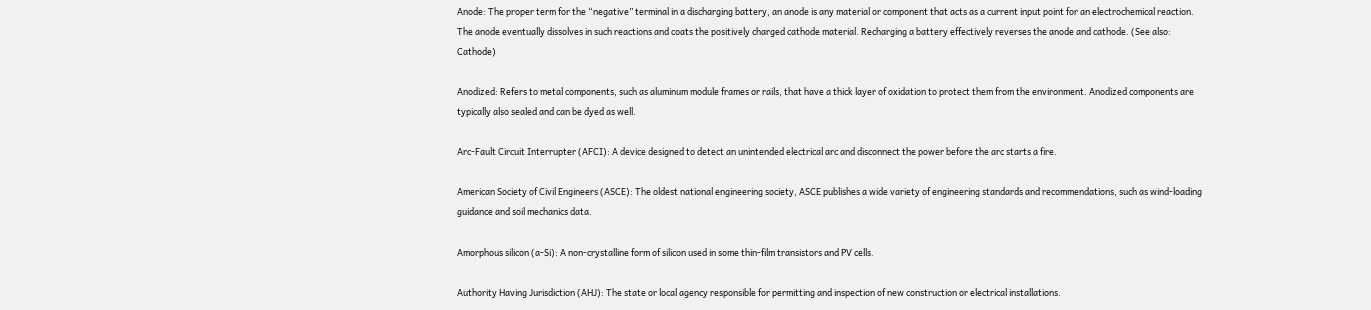Anode: The proper term for the “negative” terminal in a discharging battery, an anode is any material or component that acts as a current input point for an electrochemical reaction. The anode eventually dissolves in such reactions and coats the positively charged cathode material. Recharging a battery effectively reverses the anode and cathode. (See also: Cathode)

Anodized: Refers to metal components, such as aluminum module frames or rails, that have a thick layer of oxidation to protect them from the environment. Anodized components are typically also sealed and can be dyed as well.

Arc-Fault Circuit Interrupter (AFCI): A device designed to detect an unintended electrical arc and disconnect the power before the arc starts a fire.

American Society of Civil Engineers (ASCE): The oldest national engineering society, ASCE publishes a wide variety of engineering standards and recommendations, such as wind-loading guidance and soil mechanics data.

Amorphous silicon (a-Si): A non-crystalline form of silicon used in some thin-film transistors and PV cells.

Authority Having Jurisdiction (AHJ): The state or local agency responsible for permitting and inspection of new construction or electrical installations.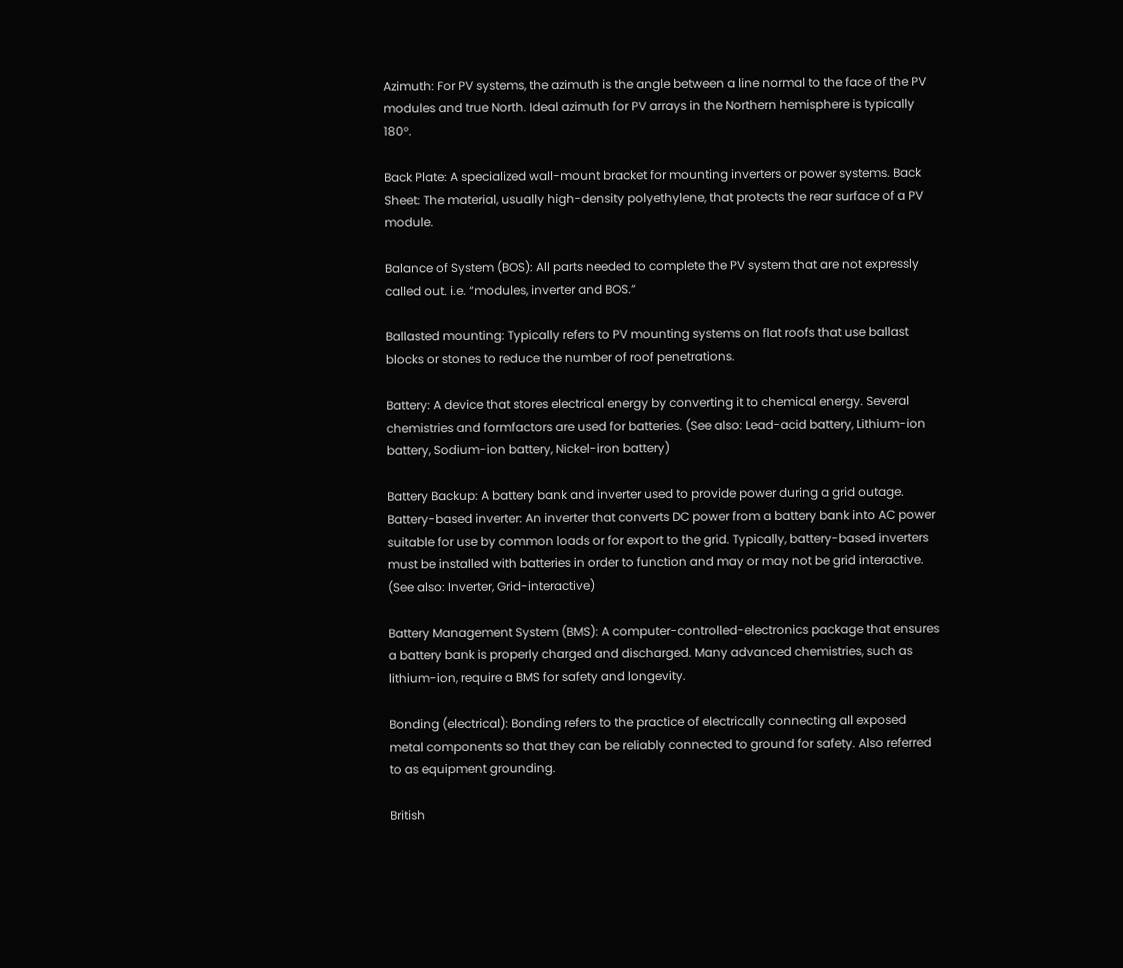Azimuth: For PV systems, the azimuth is the angle between a line normal to the face of the PV modules and true North. Ideal azimuth for PV arrays in the Northern hemisphere is typically 180°.

Back Plate: A specialized wall-mount bracket for mounting inverters or power systems. Back Sheet: The material, usually high-density polyethylene, that protects the rear surface of a PV module.

Balance of System (BOS): All parts needed to complete the PV system that are not expressly called out. i.e. “modules, inverter and BOS.”

Ballasted mounting: Typically refers to PV mounting systems on flat roofs that use ballast blocks or stones to reduce the number of roof penetrations.

Battery: A device that stores electrical energy by converting it to chemical energy. Several chemistries and formfactors are used for batteries. (See also: Lead-acid battery, Lithium-ion battery, Sodium-ion battery, Nickel-iron battery)

Battery Backup: A battery bank and inverter used to provide power during a grid outage. Battery-based inverter: An inverter that converts DC power from a battery bank into AC power suitable for use by common loads or for export to the grid. Typically, battery-based inverters must be installed with batteries in order to function and may or may not be grid interactive. (See also: Inverter, Grid-interactive)

Battery Management System (BMS): A computer-controlled-electronics package that ensures a battery bank is properly charged and discharged. Many advanced chemistries, such as lithium-ion, require a BMS for safety and longevity.

Bonding (electrical): Bonding refers to the practice of electrically connecting all exposed metal components so that they can be reliably connected to ground for safety. Also referred to as equipment grounding.

British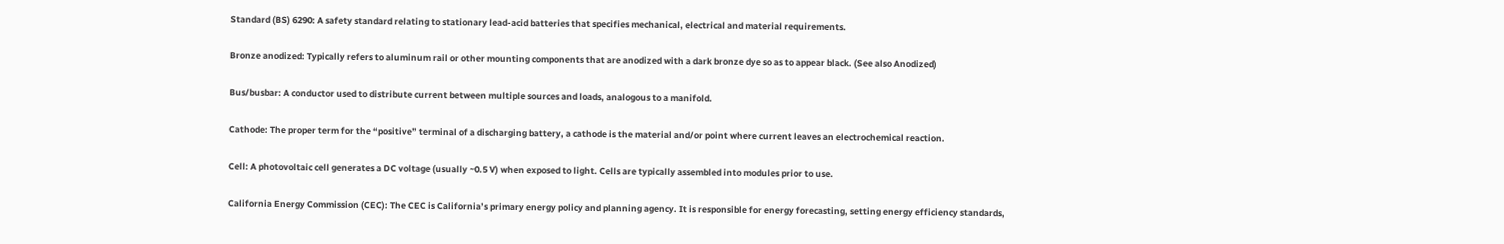Standard (BS) 6290: A safety standard relating to stationary lead-acid batteries that specifies mechanical, electrical and material requirements.

Bronze anodized: Typically refers to aluminum rail or other mounting components that are anodized with a dark bronze dye so as to appear black. (See also Anodized)

Bus/busbar: A conductor used to distribute current between multiple sources and loads, analogous to a manifold.

Cathode: The proper term for the “positive” terminal of a discharging battery, a cathode is the material and/or point where current leaves an electrochemical reaction.

Cell: A photovoltaic cell generates a DC voltage (usually ~0.5 V) when exposed to light. Cells are typically assembled into modules prior to use.

California Energy Commission (CEC): The CEC is California’s primary energy policy and planning agency. It is responsible for energy forecasting, setting energy efficiency standards,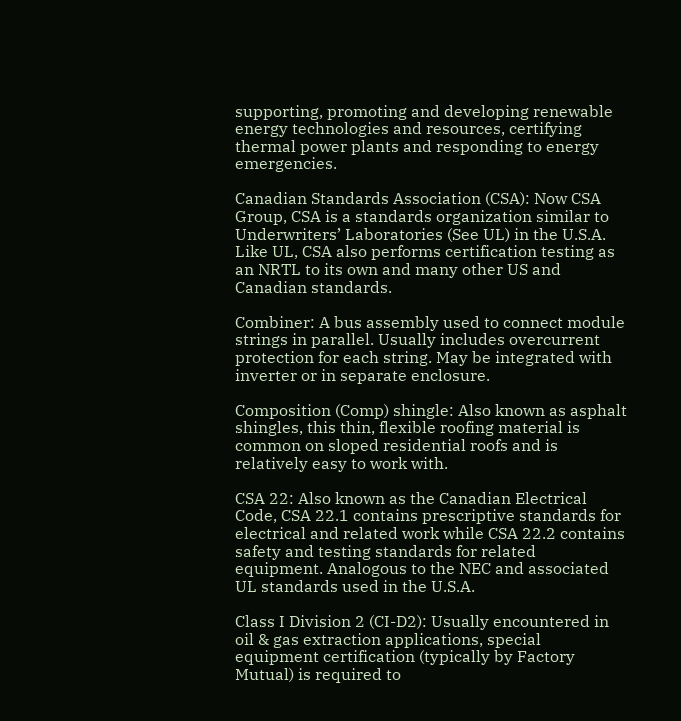supporting, promoting and developing renewable energy technologies and resources, certifying thermal power plants and responding to energy emergencies.

Canadian Standards Association (CSA): Now CSA Group, CSA is a standards organization similar to Underwriters’ Laboratories (See UL) in the U.S.A. Like UL, CSA also performs certification testing as an NRTL to its own and many other US and Canadian standards.

Combiner: A bus assembly used to connect module strings in parallel. Usually includes overcurrent protection for each string. May be integrated with inverter or in separate enclosure.

Composition (Comp) shingle: Also known as asphalt shingles, this thin, flexible roofing material is common on sloped residential roofs and is relatively easy to work with.

CSA 22: Also known as the Canadian Electrical Code, CSA 22.1 contains prescriptive standards for electrical and related work while CSA 22.2 contains safety and testing standards for related equipment. Analogous to the NEC and associated UL standards used in the U.S.A.

Class I Division 2 (CI-D2): Usually encountered in oil & gas extraction applications, special equipment certification (typically by Factory Mutual) is required to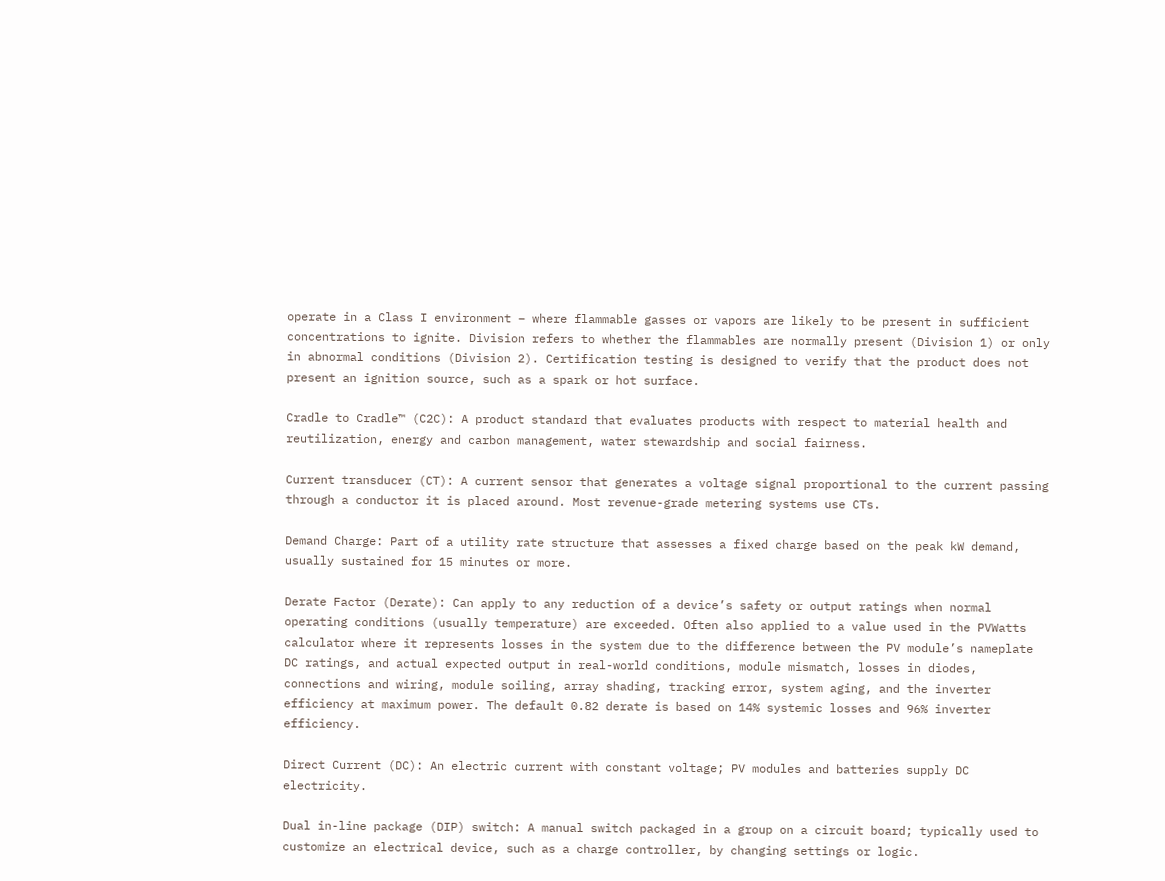operate in a Class I environment – where flammable gasses or vapors are likely to be present in sufficient concentrations to ignite. Division refers to whether the flammables are normally present (Division 1) or only in abnormal conditions (Division 2). Certification testing is designed to verify that the product does not present an ignition source, such as a spark or hot surface.

Cradle to Cradle™ (C2C): A product standard that evaluates products with respect to material health and reutilization, energy and carbon management, water stewardship and social fairness.

Current transducer (CT): A current sensor that generates a voltage signal proportional to the current passing through a conductor it is placed around. Most revenue-grade metering systems use CTs.

Demand Charge: Part of a utility rate structure that assesses a fixed charge based on the peak kW demand, usually sustained for 15 minutes or more.

Derate Factor (Derate): Can apply to any reduction of a device’s safety or output ratings when normal operating conditions (usually temperature) are exceeded. Often also applied to a value used in the PVWatts calculator where it represents losses in the system due to the difference between the PV module’s nameplate DC ratings, and actual expected output in real-world conditions, module mismatch, losses in diodes, connections and wiring, module soiling, array shading, tracking error, system aging, and the inverter efficiency at maximum power. The default 0.82 derate is based on 14% systemic losses and 96% inverter efficiency.

Direct Current (DC): An electric current with constant voltage; PV modules and batteries supply DC electricity.

Dual in-line package (DIP) switch: A manual switch packaged in a group on a circuit board; typically used to customize an electrical device, such as a charge controller, by changing settings or logic.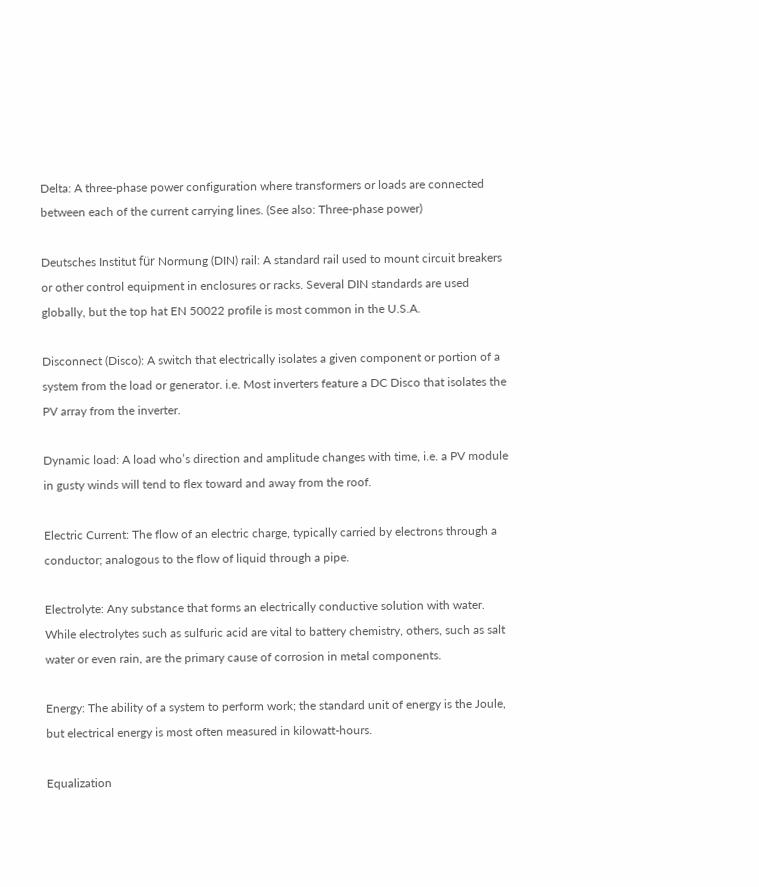Delta: A three-phase power configuration where transformers or loads are connected between each of the current carrying lines. (See also: Three-phase power)

Deutsches Institut für Normung (DIN) rail: A standard rail used to mount circuit breakers or other control equipment in enclosures or racks. Several DIN standards are used globally, but the top hat EN 50022 profile is most common in the U.S.A.

Disconnect (Disco): A switch that electrically isolates a given component or portion of a system from the load or generator. i.e. Most inverters feature a DC Disco that isolates the PV array from the inverter.

Dynamic load: A load who’s direction and amplitude changes with time, i.e. a PV module in gusty winds will tend to flex toward and away from the roof.

Electric Current: The flow of an electric charge, typically carried by electrons through a conductor; analogous to the flow of liquid through a pipe.

Electrolyte: Any substance that forms an electrically conductive solution with water. While electrolytes such as sulfuric acid are vital to battery chemistry, others, such as salt water or even rain, are the primary cause of corrosion in metal components.

Energy: The ability of a system to perform work; the standard unit of energy is the Joule, but electrical energy is most often measured in kilowatt-hours.

Equalization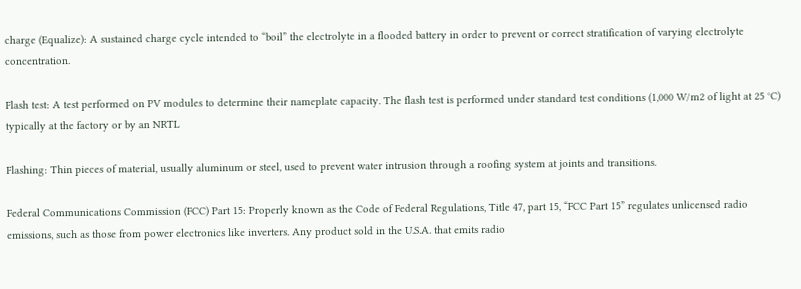charge (Equalize): A sustained charge cycle intended to “boil” the electrolyte in a flooded battery in order to prevent or correct stratification of varying electrolyte concentration.

Flash test: A test performed on PV modules to determine their nameplate capacity. The flash test is performed under standard test conditions (1,000 W/m2 of light at 25 °C) typically at the factory or by an NRTL

Flashing: Thin pieces of material, usually aluminum or steel, used to prevent water intrusion through a roofing system at joints and transitions.

Federal Communications Commission (FCC) Part 15: Properly known as the Code of Federal Regulations, Title 47, part 15, “FCC Part 15” regulates unlicensed radio emissions, such as those from power electronics like inverters. Any product sold in the U.S.A. that emits radio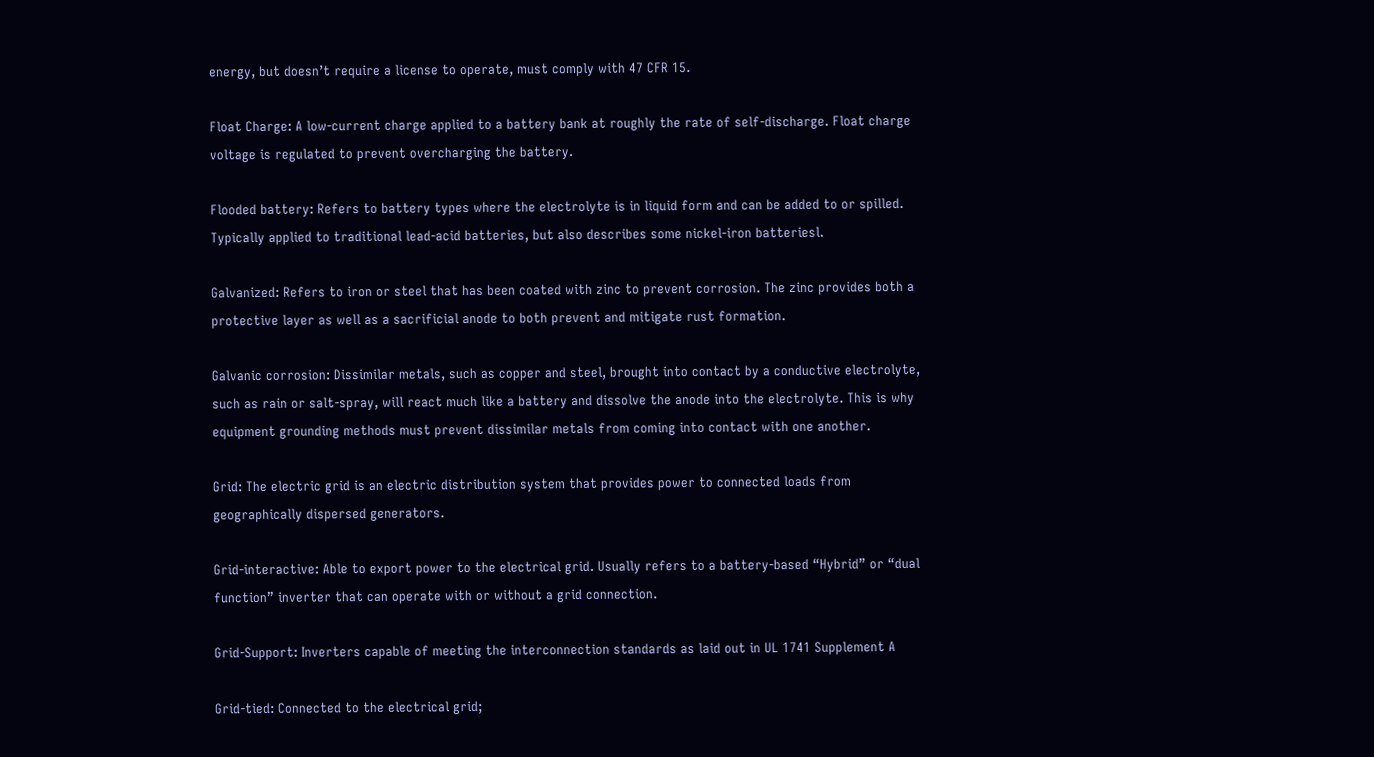energy, but doesn’t require a license to operate, must comply with 47 CFR 15.

Float Charge: A low-current charge applied to a battery bank at roughly the rate of self-discharge. Float charge voltage is regulated to prevent overcharging the battery.

Flooded battery: Refers to battery types where the electrolyte is in liquid form and can be added to or spilled. Typically applied to traditional lead-acid batteries, but also describes some nickel-iron batteriesl.

Galvanized: Refers to iron or steel that has been coated with zinc to prevent corrosion. The zinc provides both a protective layer as well as a sacrificial anode to both prevent and mitigate rust formation.

Galvanic corrosion: Dissimilar metals, such as copper and steel, brought into contact by a conductive electrolyte, such as rain or salt-spray, will react much like a battery and dissolve the anode into the electrolyte. This is why equipment grounding methods must prevent dissimilar metals from coming into contact with one another.

Grid: The electric grid is an electric distribution system that provides power to connected loads from geographically dispersed generators.

Grid-interactive: Able to export power to the electrical grid. Usually refers to a battery-based “Hybrid” or “dual function” inverter that can operate with or without a grid connection.

Grid-Support: Inverters capable of meeting the interconnection standards as laid out in UL 1741 Supplement A

Grid-tied: Connected to the electrical grid;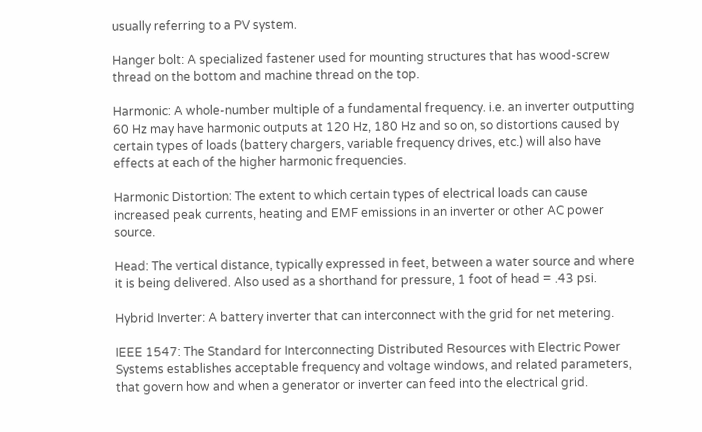usually referring to a PV system.

Hanger bolt: A specialized fastener used for mounting structures that has wood-screw thread on the bottom and machine thread on the top.

Harmonic: A whole-number multiple of a fundamental frequency. i.e. an inverter outputting 60 Hz may have harmonic outputs at 120 Hz, 180 Hz and so on, so distortions caused by certain types of loads (battery chargers, variable frequency drives, etc.) will also have effects at each of the higher harmonic frequencies.

Harmonic Distortion: The extent to which certain types of electrical loads can cause increased peak currents, heating and EMF emissions in an inverter or other AC power source.

Head: The vertical distance, typically expressed in feet, between a water source and where it is being delivered. Also used as a shorthand for pressure, 1 foot of head = .43 psi.

Hybrid Inverter: A battery inverter that can interconnect with the grid for net metering.

IEEE 1547: The Standard for Interconnecting Distributed Resources with Electric Power Systems establishes acceptable frequency and voltage windows, and related parameters, that govern how and when a generator or inverter can feed into the electrical grid.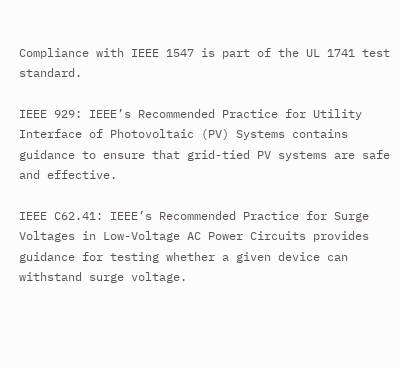Compliance with IEEE 1547 is part of the UL 1741 test standard.

IEEE 929: IEEE’s Recommended Practice for Utility Interface of Photovoltaic (PV) Systems contains guidance to ensure that grid-tied PV systems are safe and effective.

IEEE C62.41: IEEE’s Recommended Practice for Surge Voltages in Low-Voltage AC Power Circuits provides guidance for testing whether a given device can withstand surge voltage.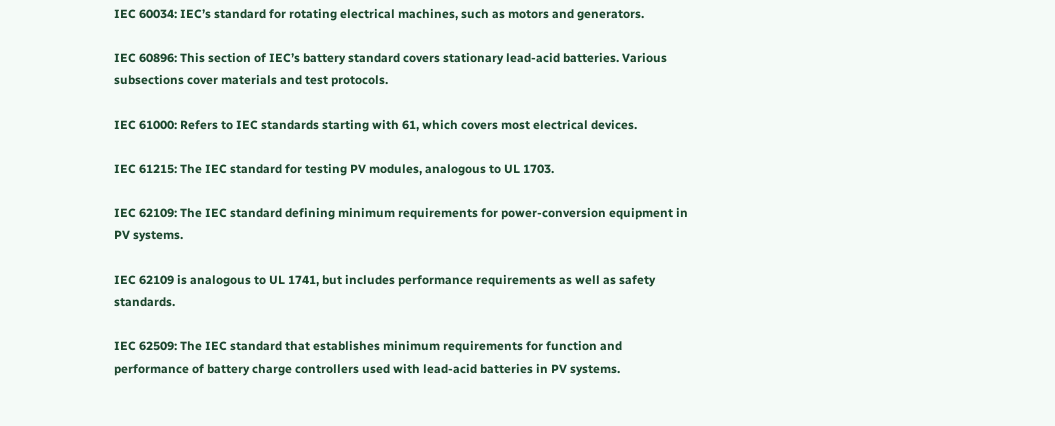IEC 60034: IEC’s standard for rotating electrical machines, such as motors and generators.

IEC 60896: This section of IEC’s battery standard covers stationary lead-acid batteries. Various subsections cover materials and test protocols.

IEC 61000: Refers to IEC standards starting with 61, which covers most electrical devices.

IEC 61215: The IEC standard for testing PV modules, analogous to UL 1703.

IEC 62109: The IEC standard defining minimum requirements for power-conversion equipment in PV systems.

IEC 62109 is analogous to UL 1741, but includes performance requirements as well as safety standards.

IEC 62509: The IEC standard that establishes minimum requirements for function and performance of battery charge controllers used with lead-acid batteries in PV systems.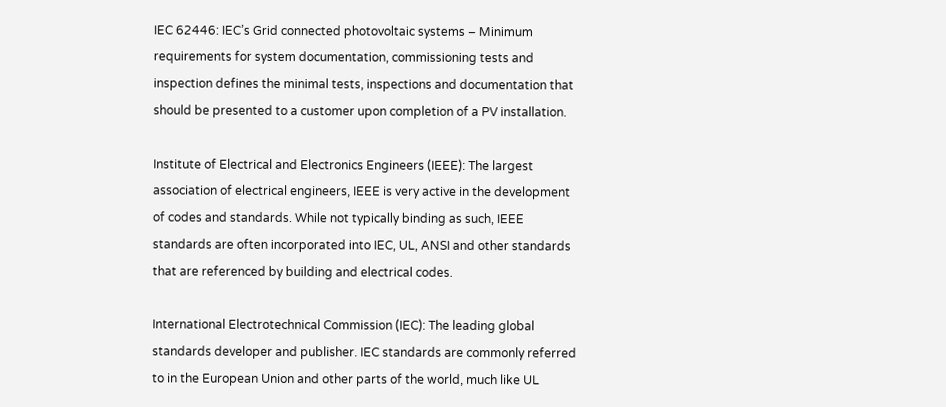IEC 62446: IEC’s Grid connected photovoltaic systems – Minimum requirements for system documentation, commissioning tests and inspection defines the minimal tests, inspections and documentation that should be presented to a customer upon completion of a PV installation.

Institute of Electrical and Electronics Engineers (IEEE): The largest association of electrical engineers, IEEE is very active in the development of codes and standards. While not typically binding as such, IEEE standards are often incorporated into IEC, UL, ANSI and other standards that are referenced by building and electrical codes.

International Electrotechnical Commission (IEC): The leading global standards developer and publisher. IEC standards are commonly referred to in the European Union and other parts of the world, much like UL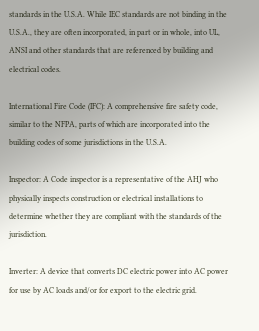standards in the U.S.A. While IEC standards are not binding in the U.S.A., they are often incorporated, in part or in whole, into UL, ANSI and other standards that are referenced by building and electrical codes.

International Fire Code (IFC): A comprehensive fire safety code, similar to the NFPA, parts of which are incorporated into the building codes of some jurisdictions in the U.S.A.

Inspector: A Code inspector is a representative of the AHJ who physically inspects construction or electrical installations to determine whether they are compliant with the standards of the jurisdiction.

Inverter: A device that converts DC electric power into AC power for use by AC loads and/or for export to the electric grid.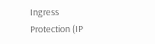Ingress Protection (IP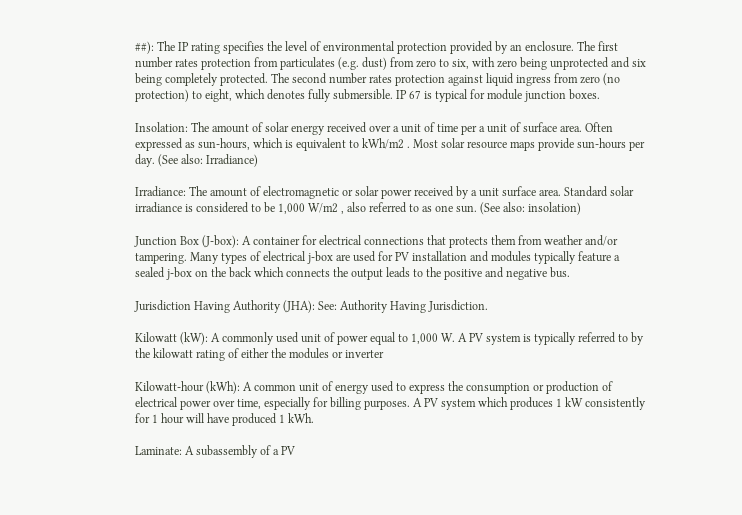##): The IP rating specifies the level of environmental protection provided by an enclosure. The first number rates protection from particulates (e.g. dust) from zero to six, with zero being unprotected and six being completely protected. The second number rates protection against liquid ingress from zero (no protection) to eight, which denotes fully submersible. IP 67 is typical for module junction boxes.

Insolation: The amount of solar energy received over a unit of time per a unit of surface area. Often expressed as sun-hours, which is equivalent to kWh/m2 . Most solar resource maps provide sun-hours per day. (See also: Irradiance)

Irradiance: The amount of electromagnetic or solar power received by a unit surface area. Standard solar irradiance is considered to be 1,000 W/m2 , also referred to as one sun. (See also: insolation)

Junction Box (J-box): A container for electrical connections that protects them from weather and/or tampering. Many types of electrical j-box are used for PV installation and modules typically feature a sealed j-box on the back which connects the output leads to the positive and negative bus.

Jurisdiction Having Authority (JHA): See: Authority Having Jurisdiction.

Kilowatt (kW): A commonly used unit of power equal to 1,000 W. A PV system is typically referred to by the kilowatt rating of either the modules or inverter

Kilowatt-hour (kWh): A common unit of energy used to express the consumption or production of electrical power over time, especially for billing purposes. A PV system which produces 1 kW consistently for 1 hour will have produced 1 kWh.

Laminate: A subassembly of a PV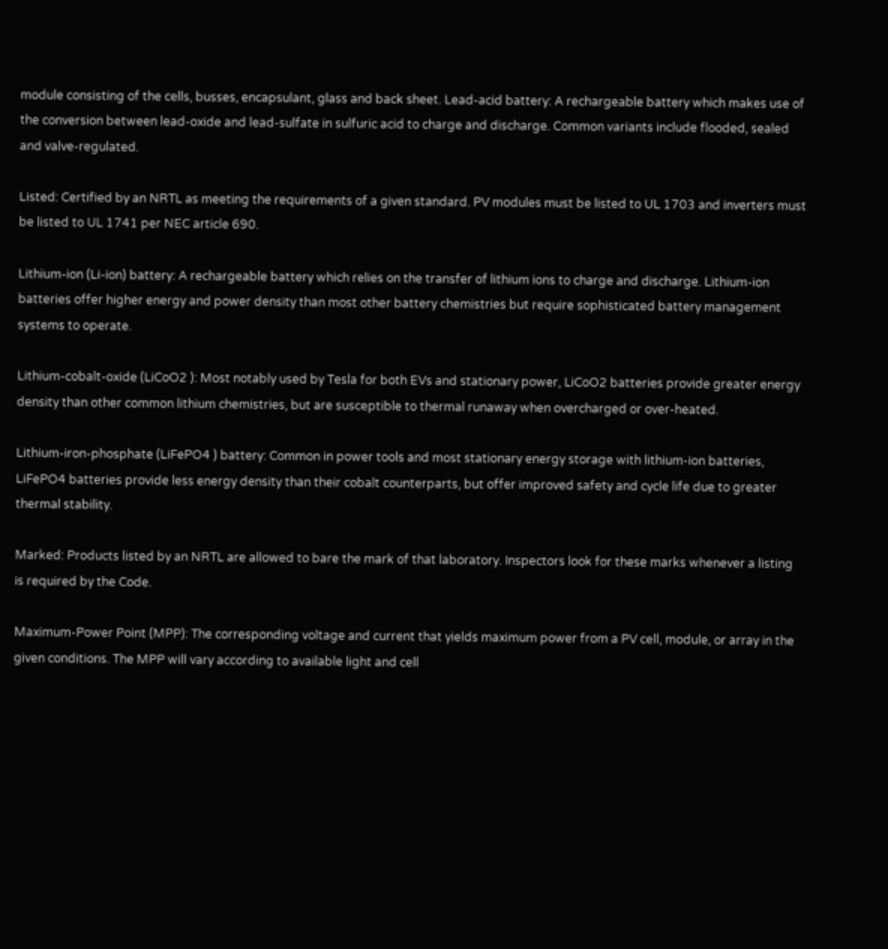module consisting of the cells, busses, encapsulant, glass and back sheet. Lead-acid battery: A rechargeable battery which makes use of the conversion between lead-oxide and lead-sulfate in sulfuric acid to charge and discharge. Common variants include flooded, sealed and valve-regulated.

Listed: Certified by an NRTL as meeting the requirements of a given standard. PV modules must be listed to UL 1703 and inverters must be listed to UL 1741 per NEC article 690.

Lithium-ion (Li-ion) battery: A rechargeable battery which relies on the transfer of lithium ions to charge and discharge. Lithium-ion batteries offer higher energy and power density than most other battery chemistries but require sophisticated battery management systems to operate.

Lithium-cobalt-oxide (LiCoO2 ): Most notably used by Tesla for both EVs and stationary power, LiCoO2 batteries provide greater energy density than other common lithium chemistries, but are susceptible to thermal runaway when overcharged or over-heated.

Lithium-iron-phosphate (LiFePO4 ) battery: Common in power tools and most stationary energy storage with lithium-ion batteries, LiFePO4 batteries provide less energy density than their cobalt counterparts, but offer improved safety and cycle life due to greater thermal stability.

Marked: Products listed by an NRTL are allowed to bare the mark of that laboratory. Inspectors look for these marks whenever a listing is required by the Code.

Maximum-Power Point (MPP): The corresponding voltage and current that yields maximum power from a PV cell, module, or array in the given conditions. The MPP will vary according to available light and cell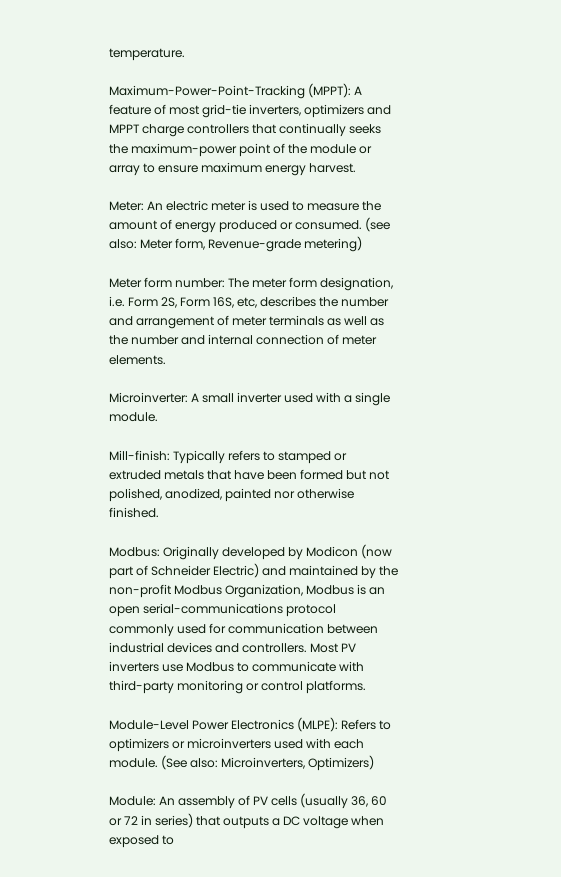temperature.

Maximum-Power-Point-Tracking (MPPT): A feature of most grid-tie inverters, optimizers and MPPT charge controllers that continually seeks the maximum-power point of the module or array to ensure maximum energy harvest.

Meter: An electric meter is used to measure the amount of energy produced or consumed. (see also: Meter form, Revenue-grade metering)

Meter form number: The meter form designation, i.e. Form 2S, Form 16S, etc, describes the number and arrangement of meter terminals as well as the number and internal connection of meter elements.

Microinverter: A small inverter used with a single module.

Mill-finish: Typically refers to stamped or extruded metals that have been formed but not polished, anodized, painted nor otherwise finished.

Modbus: Originally developed by Modicon (now part of Schneider Electric) and maintained by the non-profit Modbus Organization, Modbus is an open serial-communications protocol commonly used for communication between industrial devices and controllers. Most PV inverters use Modbus to communicate with third-party monitoring or control platforms.

Module-Level Power Electronics (MLPE): Refers to optimizers or microinverters used with each module. (See also: Microinverters, Optimizers)

Module: An assembly of PV cells (usually 36, 60 or 72 in series) that outputs a DC voltage when exposed to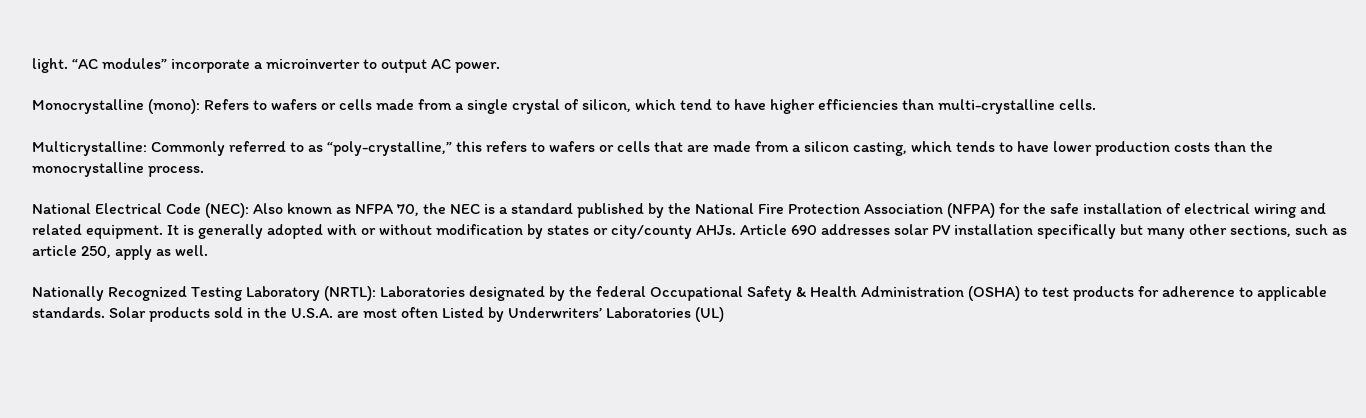light. “AC modules” incorporate a microinverter to output AC power.

Monocrystalline (mono): Refers to wafers or cells made from a single crystal of silicon, which tend to have higher efficiencies than multi-crystalline cells.

Multicrystalline: Commonly referred to as “poly-crystalline,” this refers to wafers or cells that are made from a silicon casting, which tends to have lower production costs than the monocrystalline process.

National Electrical Code (NEC): Also known as NFPA 70, the NEC is a standard published by the National Fire Protection Association (NFPA) for the safe installation of electrical wiring and related equipment. It is generally adopted with or without modification by states or city/county AHJs. Article 690 addresses solar PV installation specifically but many other sections, such as article 250, apply as well.

Nationally Recognized Testing Laboratory (NRTL): Laboratories designated by the federal Occupational Safety & Health Administration (OSHA) to test products for adherence to applicable standards. Solar products sold in the U.S.A. are most often Listed by Underwriters’ Laboratories (UL)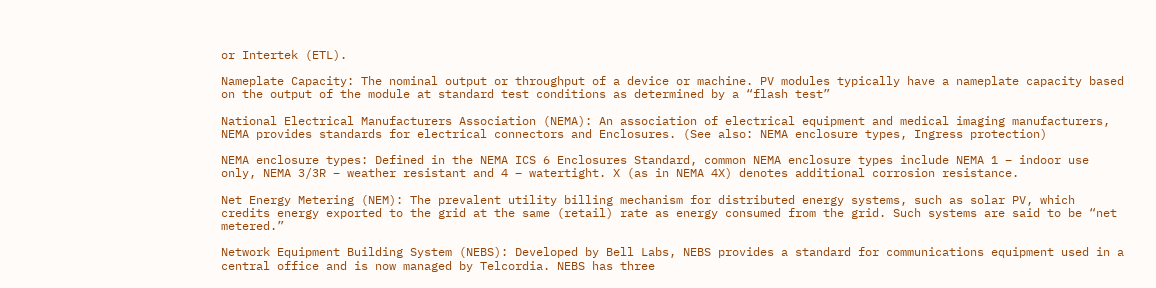or Intertek (ETL).

Nameplate Capacity: The nominal output or throughput of a device or machine. PV modules typically have a nameplate capacity based on the output of the module at standard test conditions as determined by a “flash test”

National Electrical Manufacturers Association (NEMA): An association of electrical equipment and medical imaging manufacturers, NEMA provides standards for electrical connectors and Enclosures. (See also: NEMA enclosure types, Ingress protection)

NEMA enclosure types: Defined in the NEMA ICS 6 Enclosures Standard, common NEMA enclosure types include NEMA 1 – indoor use only, NEMA 3/3R – weather resistant and 4 – watertight. X (as in NEMA 4X) denotes additional corrosion resistance.

Net Energy Metering (NEM): The prevalent utility billing mechanism for distributed energy systems, such as solar PV, which credits energy exported to the grid at the same (retail) rate as energy consumed from the grid. Such systems are said to be “net metered.”

Network Equipment Building System (NEBS): Developed by Bell Labs, NEBS provides a standard for communications equipment used in a central office and is now managed by Telcordia. NEBS has three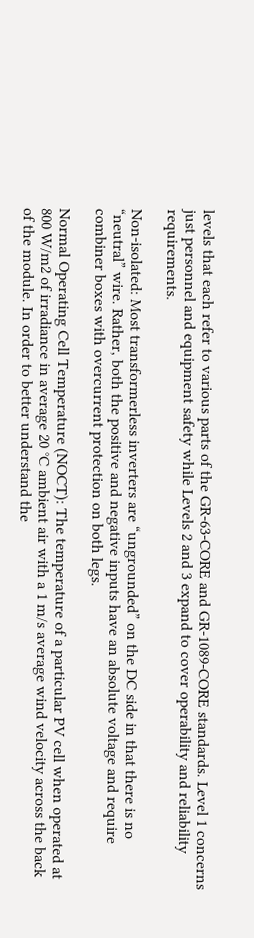levels that each refer to various parts of the GR-63-CORE and GR-1089-CORE standards. Level 1 concerns just personnel and equipment safety while Levels 2 and 3 expand to cover operability and reliability requirements.

Non-isolated: Most transformerless inverters are “ungrounded” on the DC side in that there is no “neutral” wire. Rather, both the positive and negative inputs have an absolute voltage and require combiner boxes with overcurrent protection on both legs.

Normal Operating Cell Temperature (NOCT): The temperature of a particular PV cell when operated at 800 W/m2 of irradiance in average 20 °C ambient air with a 1 m/s average wind velocity across the back of the module. In order to better understand the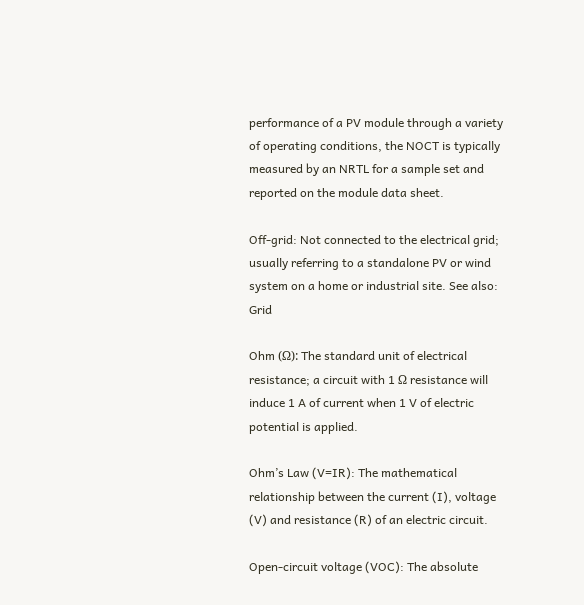performance of a PV module through a variety of operating conditions, the NOCT is typically measured by an NRTL for a sample set and reported on the module data sheet.

Off-grid: Not connected to the electrical grid; usually referring to a standalone PV or wind system on a home or industrial site. See also: Grid

Ohm (Ω): The standard unit of electrical resistance; a circuit with 1 Ω resistance will induce 1 A of current when 1 V of electric potential is applied.

Ohm’s Law (V=IR): The mathematical relationship between the current (I), voltage (V) and resistance (R) of an electric circuit.

Open-circuit voltage (VOC): The absolute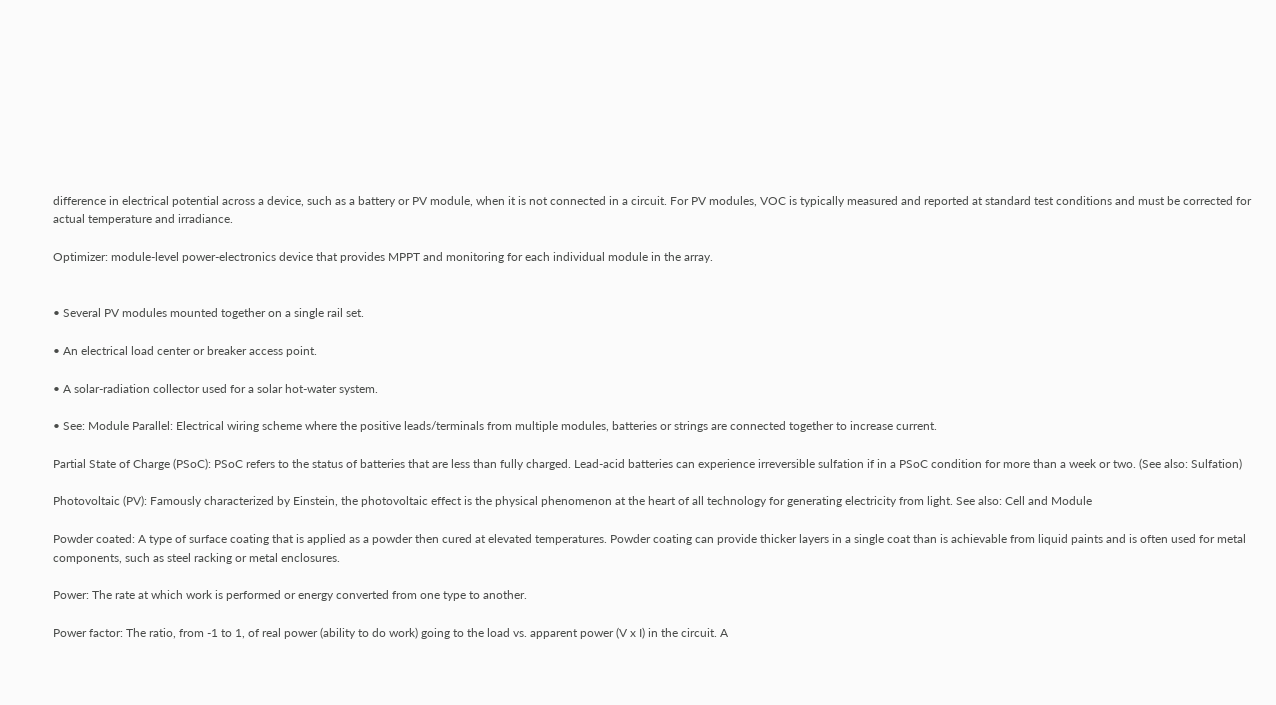difference in electrical potential across a device, such as a battery or PV module, when it is not connected in a circuit. For PV modules, VOC is typically measured and reported at standard test conditions and must be corrected for actual temperature and irradiance.

Optimizer: module-level power-electronics device that provides MPPT and monitoring for each individual module in the array.


• Several PV modules mounted together on a single rail set.

• An electrical load center or breaker access point.

• A solar-radiation collector used for a solar hot-water system.

• See: Module Parallel: Electrical wiring scheme where the positive leads/terminals from multiple modules, batteries or strings are connected together to increase current.

Partial State of Charge (PSoC): PSoC refers to the status of batteries that are less than fully charged. Lead-acid batteries can experience irreversible sulfation if in a PSoC condition for more than a week or two. (See also: Sulfation)

Photovoltaic (PV): Famously characterized by Einstein, the photovoltaic effect is the physical phenomenon at the heart of all technology for generating electricity from light. See also: Cell and Module

Powder coated: A type of surface coating that is applied as a powder then cured at elevated temperatures. Powder coating can provide thicker layers in a single coat than is achievable from liquid paints and is often used for metal components, such as steel racking or metal enclosures.

Power: The rate at which work is performed or energy converted from one type to another.

Power factor: The ratio, from -1 to 1, of real power (ability to do work) going to the load vs. apparent power (V x I) in the circuit. A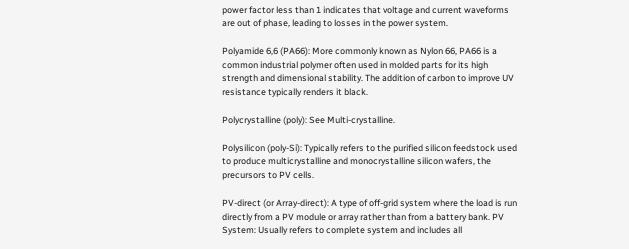power factor less than 1 indicates that voltage and current waveforms are out of phase, leading to losses in the power system.

Polyamide 6,6 (PA66): More commonly known as Nylon 66, PA66 is a common industrial polymer often used in molded parts for its high strength and dimensional stability. The addition of carbon to improve UV resistance typically renders it black.

Polycrystalline (poly): See Multi-crystalline.

Polysilicon (poly-Si): Typically refers to the purified silicon feedstock used to produce multicrystalline and monocrystalline silicon wafers, the precursors to PV cells.

PV-direct (or Array-direct): A type of off-grid system where the load is run directly from a PV module or array rather than from a battery bank. PV System: Usually refers to complete system and includes all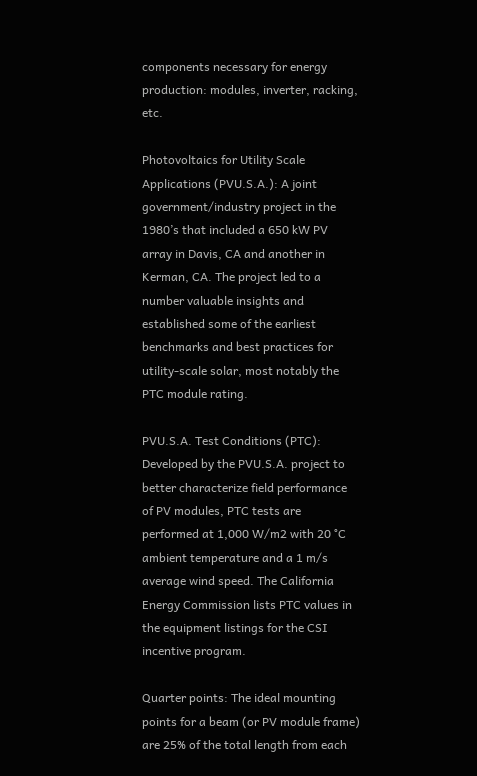components necessary for energy production: modules, inverter, racking, etc.

Photovoltaics for Utility Scale Applications (PVU.S.A.): A joint government/industry project in the 1980’s that included a 650 kW PV array in Davis, CA and another in Kerman, CA. The project led to a number valuable insights and established some of the earliest benchmarks and best practices for utility-scale solar, most notably the PTC module rating.

PVU.S.A. Test Conditions (PTC): Developed by the PVU.S.A. project to better characterize field performance of PV modules, PTC tests are performed at 1,000 W/m2 with 20 °C ambient temperature and a 1 m/s average wind speed. The California Energy Commission lists PTC values in the equipment listings for the CSI incentive program.

Quarter points: The ideal mounting points for a beam (or PV module frame) are 25% of the total length from each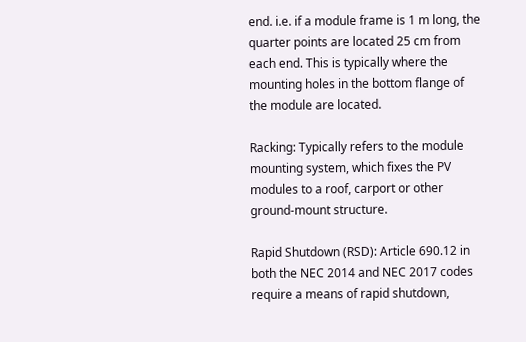end. i.e. if a module frame is 1 m long, the quarter points are located 25 cm from each end. This is typically where the mounting holes in the bottom flange of the module are located.

Racking: Typically refers to the module mounting system, which fixes the PV modules to a roof, carport or other ground-mount structure.

Rapid Shutdown (RSD): Article 690.12 in both the NEC 2014 and NEC 2017 codes require a means of rapid shutdown,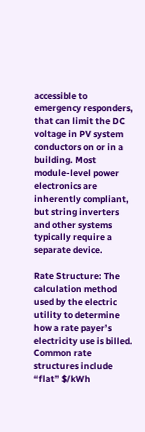accessible to emergency responders, that can limit the DC voltage in PV system conductors on or in a building. Most module-level power electronics are inherently compliant, but string inverters and other systems typically require a separate device.

Rate Structure: The calculation method used by the electric utility to determine how a rate payer’s electricity use is billed. Common rate structures include “flat” $/kWh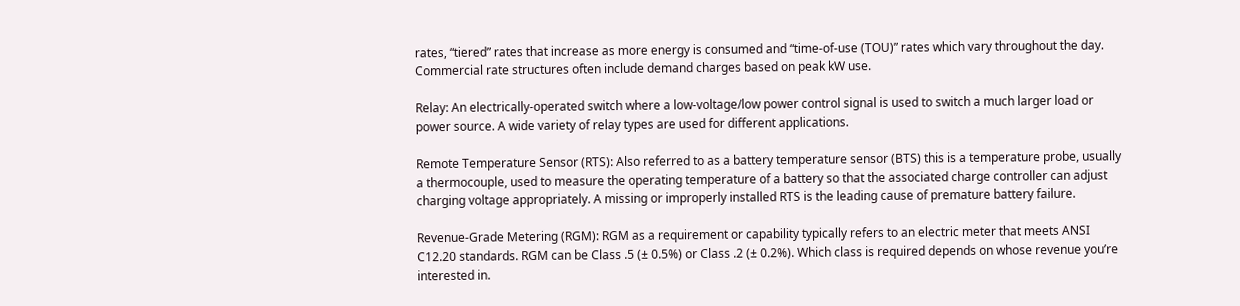rates, “tiered” rates that increase as more energy is consumed and “time-of-use (TOU)” rates which vary throughout the day. Commercial rate structures often include demand charges based on peak kW use.

Relay: An electrically-operated switch where a low-voltage/low power control signal is used to switch a much larger load or power source. A wide variety of relay types are used for different applications.

Remote Temperature Sensor (RTS): Also referred to as a battery temperature sensor (BTS) this is a temperature probe, usually a thermocouple, used to measure the operating temperature of a battery so that the associated charge controller can adjust charging voltage appropriately. A missing or improperly installed RTS is the leading cause of premature battery failure.

Revenue-Grade Metering (RGM): RGM as a requirement or capability typically refers to an electric meter that meets ANSI C12.20 standards. RGM can be Class .5 (± 0.5%) or Class .2 (± 0.2%). Which class is required depends on whose revenue you’re interested in.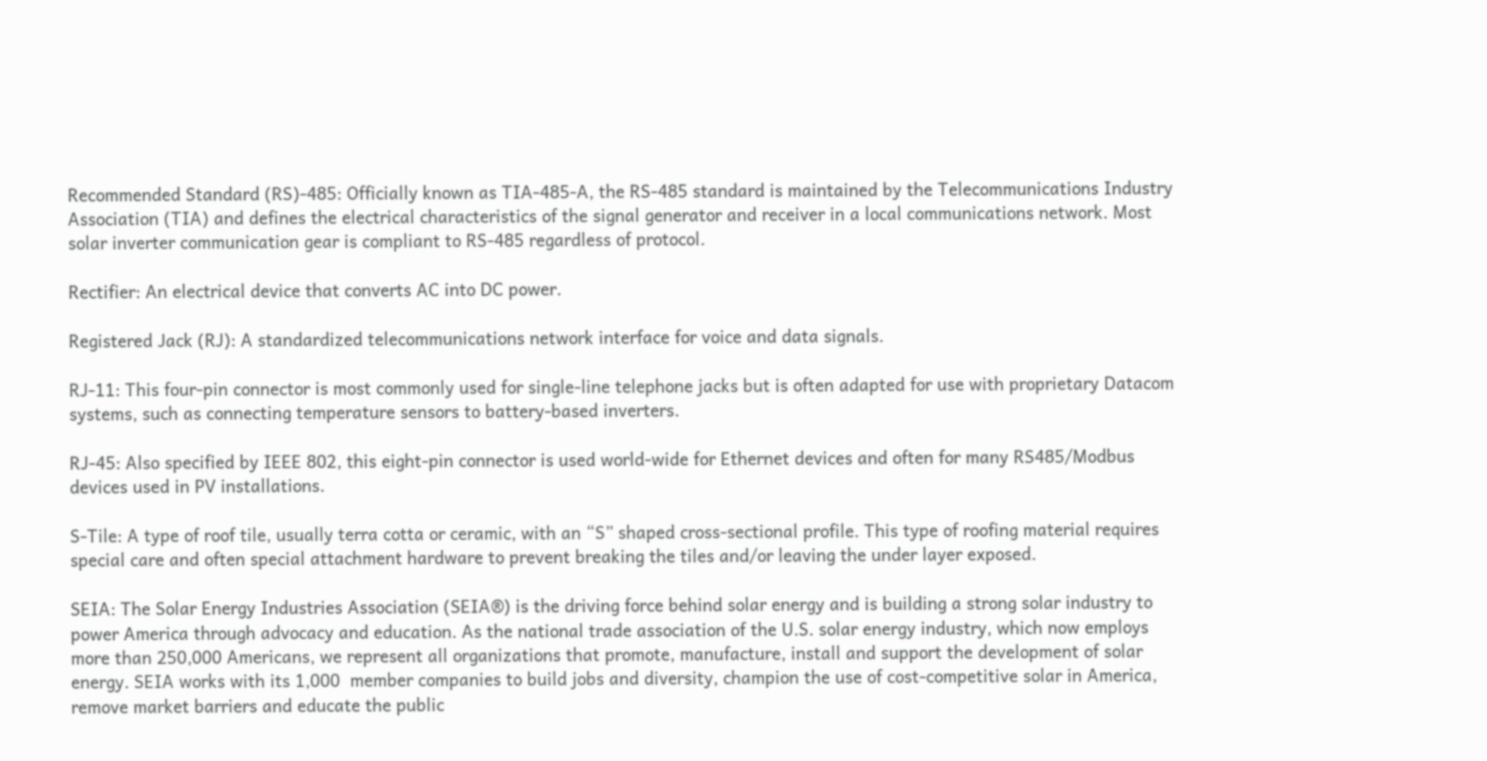Recommended Standard (RS)-485: Officially known as TIA-485-A, the RS-485 standard is maintained by the Telecommunications Industry Association (TIA) and defines the electrical characteristics of the signal generator and receiver in a local communications network. Most solar inverter communication gear is compliant to RS-485 regardless of protocol.

Rectifier: An electrical device that converts AC into DC power.

Registered Jack (RJ): A standardized telecommunications network interface for voice and data signals.

RJ-11: This four-pin connector is most commonly used for single-line telephone jacks but is often adapted for use with proprietary Datacom systems, such as connecting temperature sensors to battery-based inverters.

RJ-45: Also specified by IEEE 802, this eight-pin connector is used world-wide for Ethernet devices and often for many RS485/Modbus devices used in PV installations.

S-Tile: A type of roof tile, usually terra cotta or ceramic, with an “S” shaped cross-sectional profile. This type of roofing material requires special care and often special attachment hardware to prevent breaking the tiles and/or leaving the under layer exposed.

SEIA: The Solar Energy Industries Association (SEIA®) is the driving force behind solar energy and is building a strong solar industry to power America through advocacy and education. As the national trade association of the U.S. solar energy industry, which now employs more than 250,000 Americans, we represent all organizations that promote, manufacture, install and support the development of solar energy. SEIA works with its 1,000  member companies to build jobs and diversity, champion the use of cost-competitive solar in America, remove market barriers and educate the public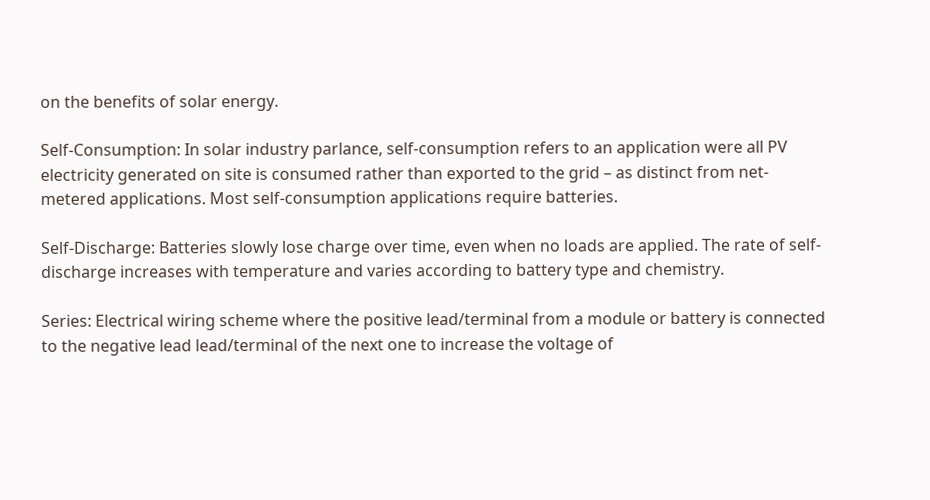on the benefits of solar energy.

Self-Consumption: In solar industry parlance, self-consumption refers to an application were all PV electricity generated on site is consumed rather than exported to the grid – as distinct from net-metered applications. Most self-consumption applications require batteries.

Self-Discharge: Batteries slowly lose charge over time, even when no loads are applied. The rate of self-discharge increases with temperature and varies according to battery type and chemistry.

Series: Electrical wiring scheme where the positive lead/terminal from a module or battery is connected to the negative lead lead/terminal of the next one to increase the voltage of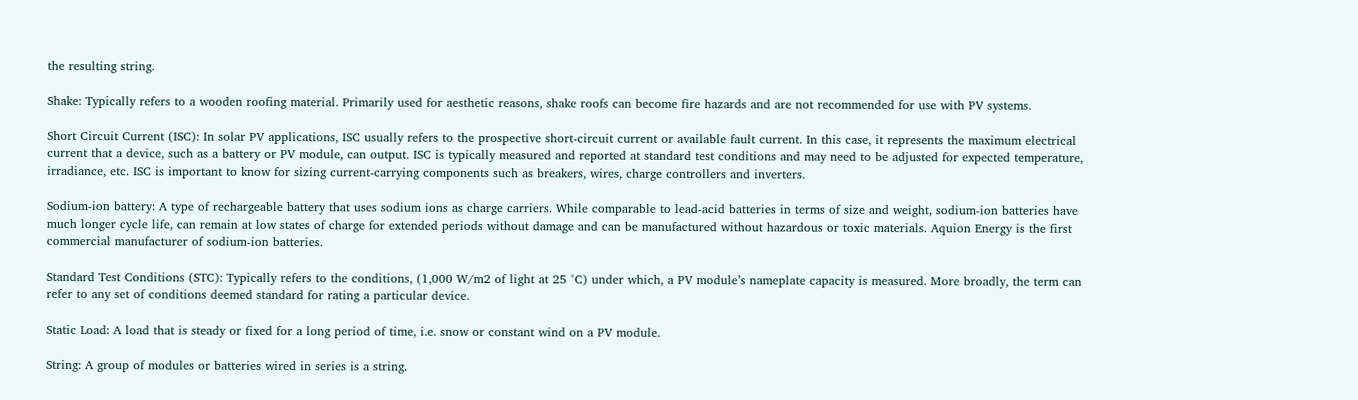the resulting string.

Shake: Typically refers to a wooden roofing material. Primarily used for aesthetic reasons, shake roofs can become fire hazards and are not recommended for use with PV systems.

Short Circuit Current (ISC): In solar PV applications, ISC usually refers to the prospective short-circuit current or available fault current. In this case, it represents the maximum electrical current that a device, such as a battery or PV module, can output. ISC is typically measured and reported at standard test conditions and may need to be adjusted for expected temperature, irradiance, etc. ISC is important to know for sizing current-carrying components such as breakers, wires, charge controllers and inverters.

Sodium-ion battery: A type of rechargeable battery that uses sodium ions as charge carriers. While comparable to lead-acid batteries in terms of size and weight, sodium-ion batteries have much longer cycle life, can remain at low states of charge for extended periods without damage and can be manufactured without hazardous or toxic materials. Aquion Energy is the first commercial manufacturer of sodium-ion batteries.

Standard Test Conditions (STC): Typically refers to the conditions, (1,000 W/m2 of light at 25 °C) under which, a PV module’s nameplate capacity is measured. More broadly, the term can refer to any set of conditions deemed standard for rating a particular device.

Static Load: A load that is steady or fixed for a long period of time, i.e. snow or constant wind on a PV module.

String: A group of modules or batteries wired in series is a string.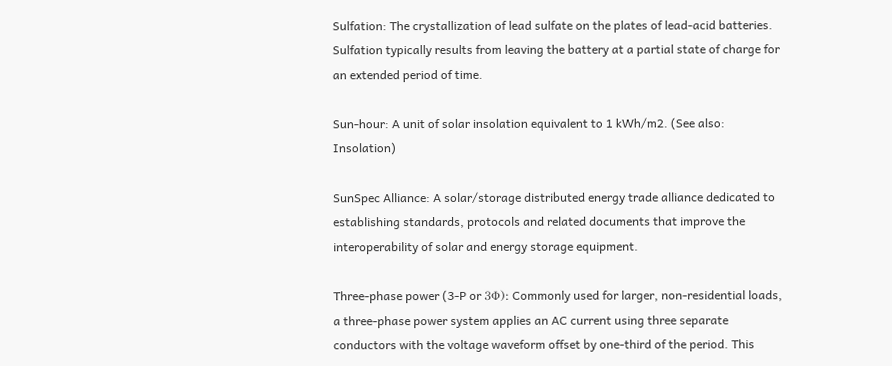Sulfation: The crystallization of lead sulfate on the plates of lead-acid batteries. Sulfation typically results from leaving the battery at a partial state of charge for an extended period of time.

Sun-hour: A unit of solar insolation equivalent to 1 kWh/m2. (See also: Insolation)

SunSpec Alliance: A solar/storage distributed energy trade alliance dedicated to establishing standards, protocols and related documents that improve the interoperability of solar and energy storage equipment.

Three-phase power (3-P or 3Φ): Commonly used for larger, non-residential loads, a three-phase power system applies an AC current using three separate conductors with the voltage waveform offset by one-third of the period. This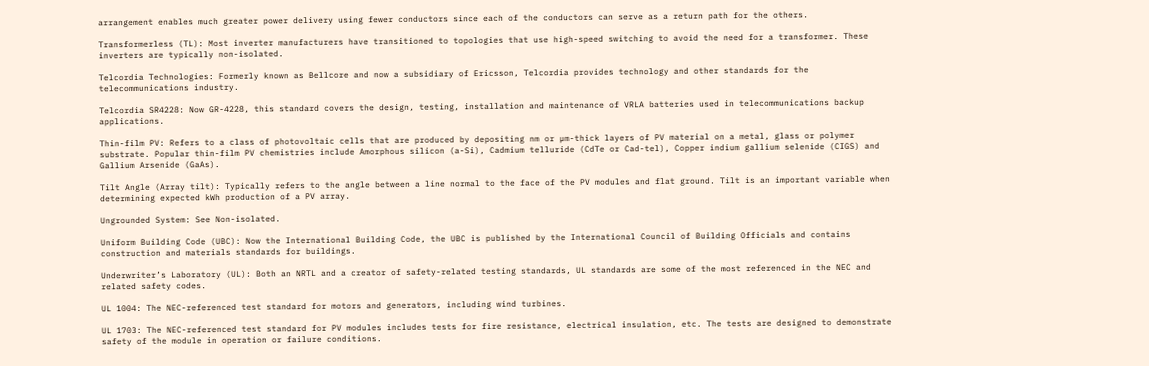arrangement enables much greater power delivery using fewer conductors since each of the conductors can serve as a return path for the others.

Transformerless (TL): Most inverter manufacturers have transitioned to topologies that use high-speed switching to avoid the need for a transformer. These inverters are typically non-isolated.

Telcordia Technologies: Formerly known as Bellcore and now a subsidiary of Ericsson, Telcordia provides technology and other standards for the telecommunications industry.

Telcordia SR4228: Now GR-4228, this standard covers the design, testing, installation and maintenance of VRLA batteries used in telecommunications backup applications.

Thin-film PV: Refers to a class of photovoltaic cells that are produced by depositing nm or µm-thick layers of PV material on a metal, glass or polymer substrate. Popular thin-film PV chemistries include Amorphous silicon (a-Si), Cadmium telluride (CdTe or Cad-tel), Copper indium gallium selenide (CIGS) and Gallium Arsenide (GaAs).

Tilt Angle (Array tilt): Typically refers to the angle between a line normal to the face of the PV modules and flat ground. Tilt is an important variable when determining expected kWh production of a PV array.

Ungrounded System: See Non-isolated.

Uniform Building Code (UBC): Now the International Building Code, the UBC is published by the International Council of Building Officials and contains construction and materials standards for buildings.

Underwriter’s Laboratory (UL): Both an NRTL and a creator of safety-related testing standards, UL standards are some of the most referenced in the NEC and related safety codes.

UL 1004: The NEC-referenced test standard for motors and generators, including wind turbines.

UL 1703: The NEC-referenced test standard for PV modules includes tests for fire resistance, electrical insulation, etc. The tests are designed to demonstrate safety of the module in operation or failure conditions.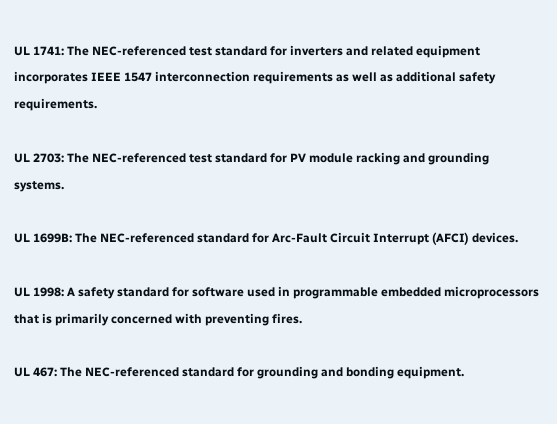UL 1741: The NEC-referenced test standard for inverters and related equipment incorporates IEEE 1547 interconnection requirements as well as additional safety requirements.

UL 2703: The NEC-referenced test standard for PV module racking and grounding systems.

UL 1699B: The NEC-referenced standard for Arc-Fault Circuit Interrupt (AFCI) devices.

UL 1998: A safety standard for software used in programmable embedded microprocessors that is primarily concerned with preventing fires.

UL 467: The NEC-referenced standard for grounding and bonding equipment.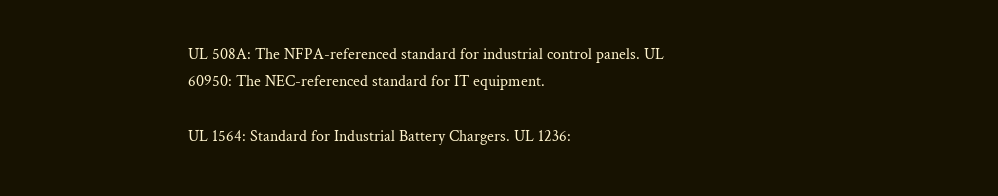UL 508A: The NFPA-referenced standard for industrial control panels. UL 60950: The NEC-referenced standard for IT equipment.

UL 1564: Standard for Industrial Battery Chargers. UL 1236: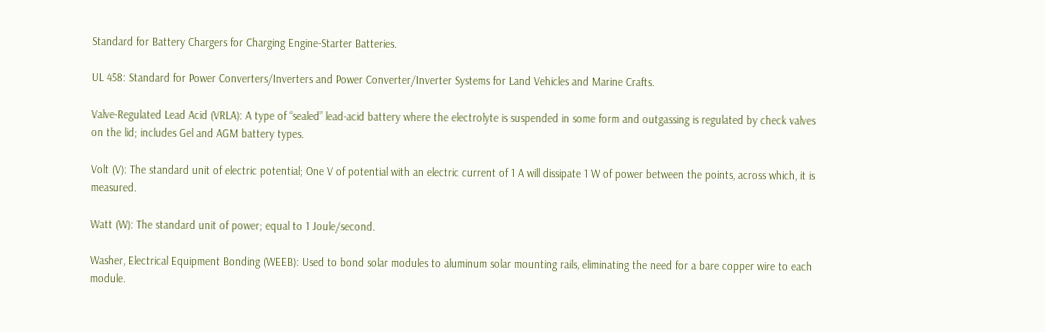Standard for Battery Chargers for Charging Engine-Starter Batteries.

UL 458: Standard for Power Converters/Inverters and Power Converter/Inverter Systems for Land Vehicles and Marine Crafts.

Valve-Regulated Lead Acid (VRLA): A type of “sealed” lead-acid battery where the electrolyte is suspended in some form and outgassing is regulated by check valves on the lid; includes Gel and AGM battery types.

Volt (V): The standard unit of electric potential; One V of potential with an electric current of 1 A will dissipate 1 W of power between the points, across which, it is measured.

Watt (W): The standard unit of power; equal to 1 Joule/second.

Washer, Electrical Equipment Bonding (WEEB): Used to bond solar modules to aluminum solar mounting rails, eliminating the need for a bare copper wire to each module.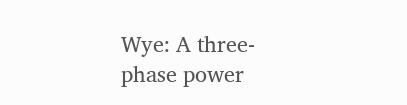Wye: A three-phase power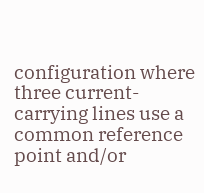configuration where three current-carrying lines use a common reference point and/or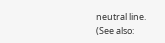neutral line. (See also: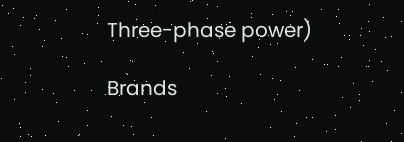Three-phase power)

Brands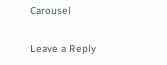Carousel

Leave a Reply